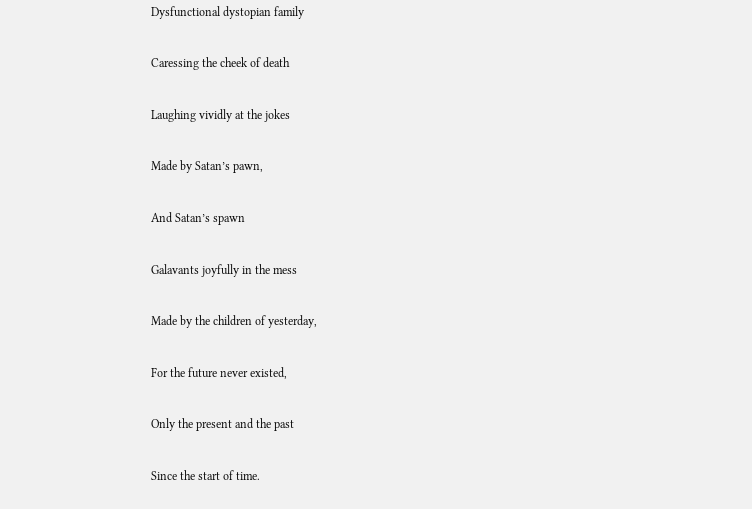Dysfunctional dystopian family

Caressing the cheek of death

Laughing vividly at the jokes

Made by Satan’s pawn,

And Satan’s spawn

Galavants joyfully in the mess

Made by the children of yesterday,

For the future never existed,

Only the present and the past

Since the start of time.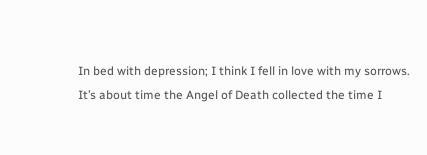In bed with depression; I think I fell in love with my sorrows.
It’s about time the Angel of Death collected the time I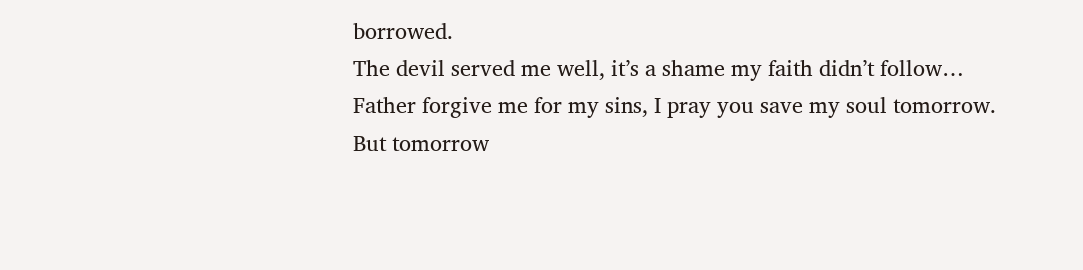borrowed.
The devil served me well, it’s a shame my faith didn’t follow…
Father forgive me for my sins, I pray you save my soul tomorrow.
But tomorrow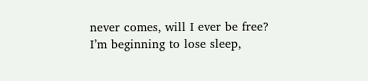never comes, will I ever be free?
I’m beginning to lose sleep,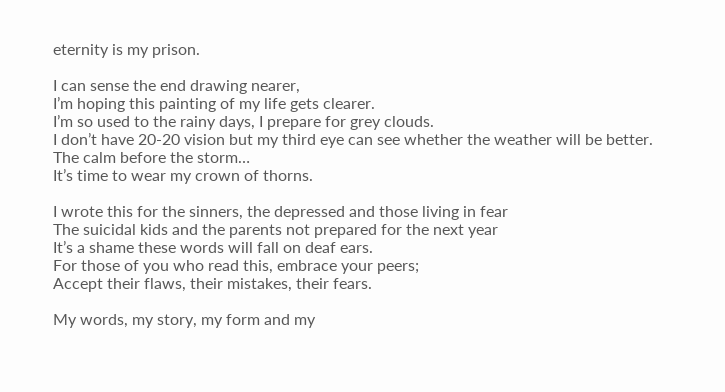eternity is my prison.

I can sense the end drawing nearer,
I’m hoping this painting of my life gets clearer.
I’m so used to the rainy days, I prepare for grey clouds.
I don’t have 20-20 vision but my third eye can see whether the weather will be better.
The calm before the storm…
It’s time to wear my crown of thorns.

I wrote this for the sinners, the depressed and those living in fear
The suicidal kids and the parents not prepared for the next year
It’s a shame these words will fall on deaf ears.
For those of you who read this, embrace your peers;
Accept their flaws, their mistakes, their fears.

My words, my story, my form and my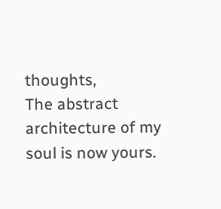thoughts,
The abstract architecture of my soul is now yours.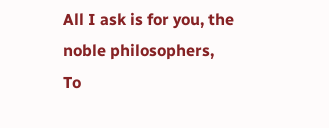All I ask is for you, the noble philosophers,
To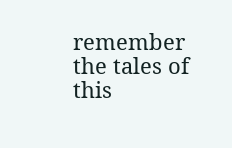remember the tales of this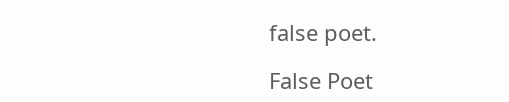false poet.

False Poet